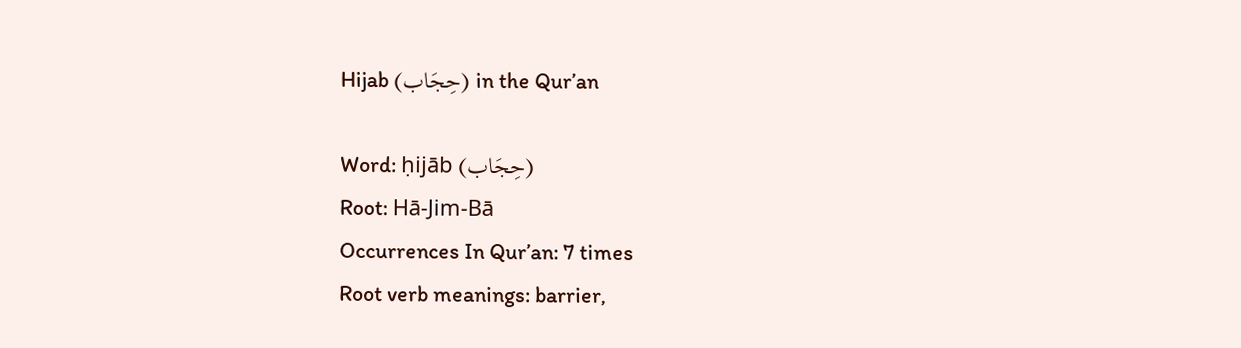Hijab (حِجَاب) in the Qur’an

Word: ḥijāb (حِجَاب)
Root: Hā-Jim-Bā
Occurrences In Qur’an: 7 times
Root verb meanings: barrier,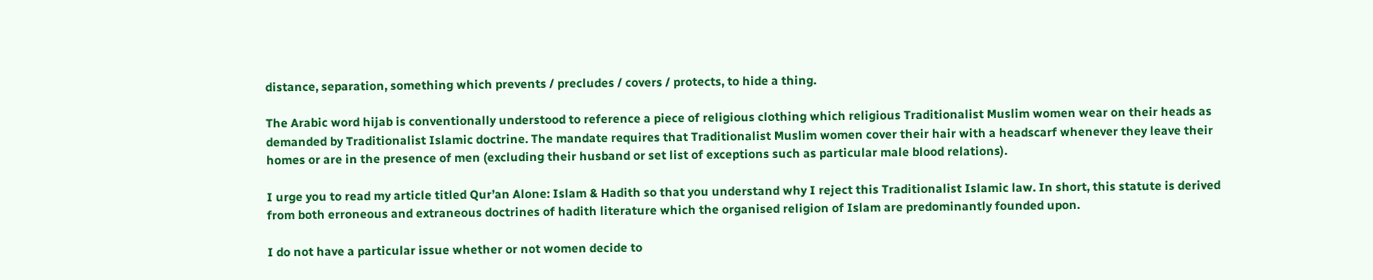distance, separation, something which prevents / precludes / covers / protects, to hide a thing.

The Arabic word hijab is conventionally understood to reference a piece of religious clothing which religious Traditionalist Muslim women wear on their heads as demanded by Traditionalist Islamic doctrine. The mandate requires that Traditionalist Muslim women cover their hair with a headscarf whenever they leave their homes or are in the presence of men (excluding their husband or set list of exceptions such as particular male blood relations).

I urge you to read my article titled Qur’an Alone: Islam & Hadith so that you understand why I reject this Traditionalist Islamic law. In short, this statute is derived from both erroneous and extraneous doctrines of hadith literature which the organised religion of Islam are predominantly founded upon.

I do not have a particular issue whether or not women decide to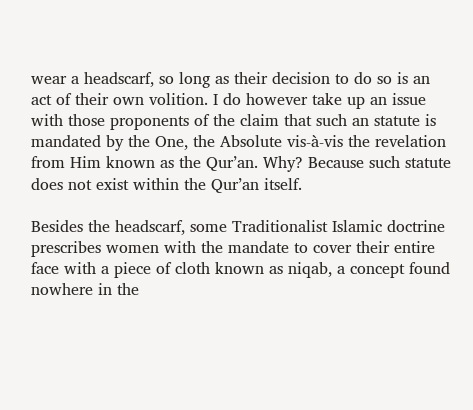wear a headscarf, so long as their decision to do so is an act of their own volition. I do however take up an issue with those proponents of the claim that such an statute is mandated by the One, the Absolute vis-à-vis the revelation from Him known as the Qur’an. Why? Because such statute does not exist within the Qur’an itself.

Besides the headscarf, some Traditionalist Islamic doctrine prescribes women with the mandate to cover their entire face with a piece of cloth known as niqab, a concept found nowhere in the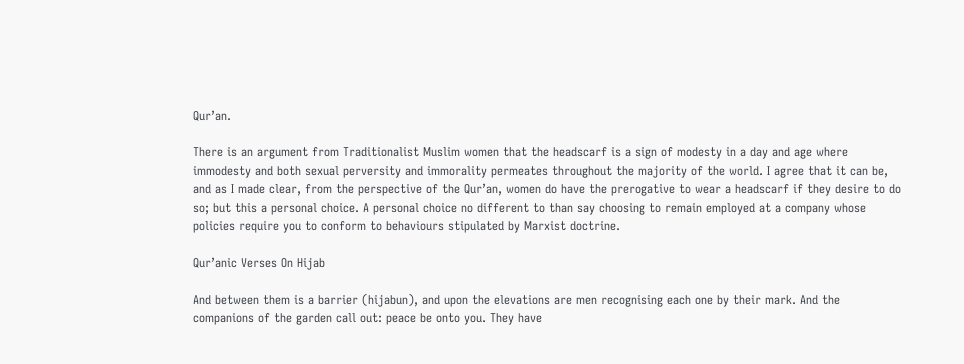Qur’an.

There is an argument from Traditionalist Muslim women that the headscarf is a sign of modesty in a day and age where immodesty and both sexual perversity and immorality permeates throughout the majority of the world. I agree that it can be, and as I made clear, from the perspective of the Qur’an, women do have the prerogative to wear a headscarf if they desire to do so; but this a personal choice. A personal choice no different to than say choosing to remain employed at a company whose policies require you to conform to behaviours stipulated by Marxist doctrine.

Qur’anic Verses On Hijab

And between them is a barrier (hijabun), and upon the elevations are men recognising each one by their mark. And the companions of the garden call out: peace be onto you. They have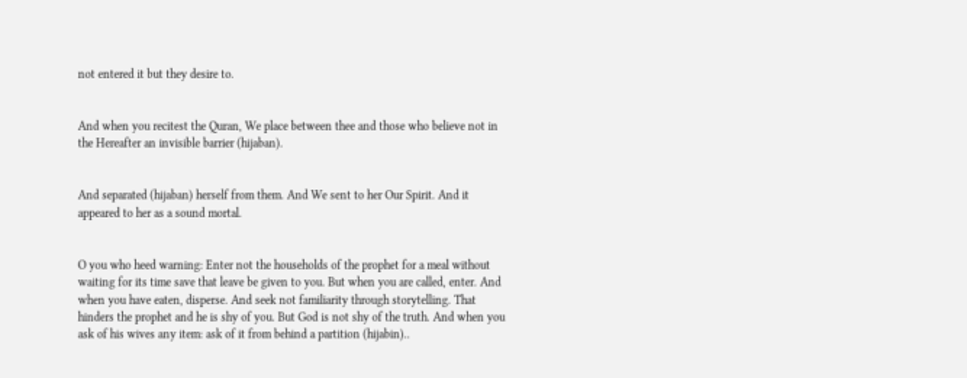not entered it but they desire to.


And when you recitest the Quran, We place between thee and those who believe not in the Hereafter an invisible barrier (hijaban).


And separated (hijaban) herself from them. And We sent to her Our Spirit. And it appeared to her as a sound mortal.


O you who heed warning: Enter not the households of the prophet for a meal without waiting for its time save that leave be given to you. But when you are called, enter. And when you have eaten, disperse. And seek not familiarity through storytelling. That hinders the prophet and he is shy of you. But God is not shy of the truth. And when you ask of his wives any item: ask of it from behind a partition (hijabin)..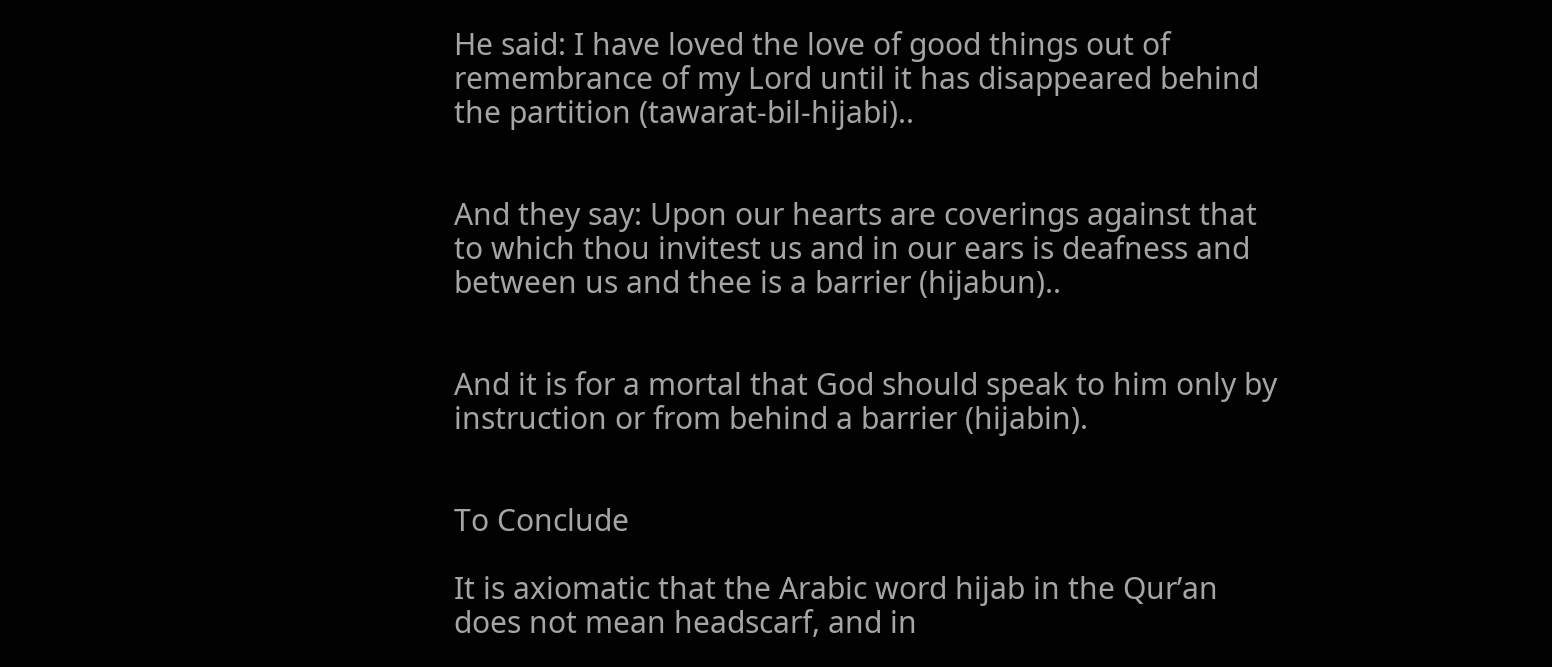He said: I have loved the love of good things out of remembrance of my Lord until it has disappeared behind the partition (tawarat-bil-hijabi)..


And they say: Upon our hearts are coverings against that to which thou invitest us and in our ears is deafness and between us and thee is a barrier (hijabun)..


And it is for a mortal that God should speak to him only by instruction or from behind a barrier (hijabin).


To Conclude

It is axiomatic that the Arabic word hijab in the Qur’an does not mean headscarf, and in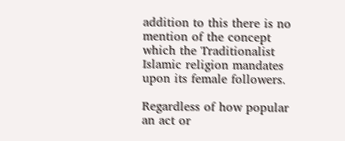addition to this there is no mention of the concept which the Traditionalist Islamic religion mandates upon its female followers.

Regardless of how popular an act or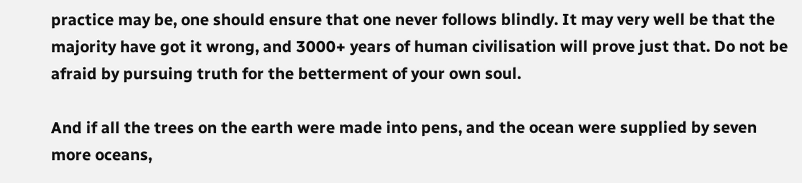practice may be, one should ensure that one never follows blindly. It may very well be that the majority have got it wrong, and 3000+ years of human civilisation will prove just that. Do not be afraid by pursuing truth for the betterment of your own soul.

And if all the trees on the earth were made into pens, and the ocean were supplied by seven more oceans,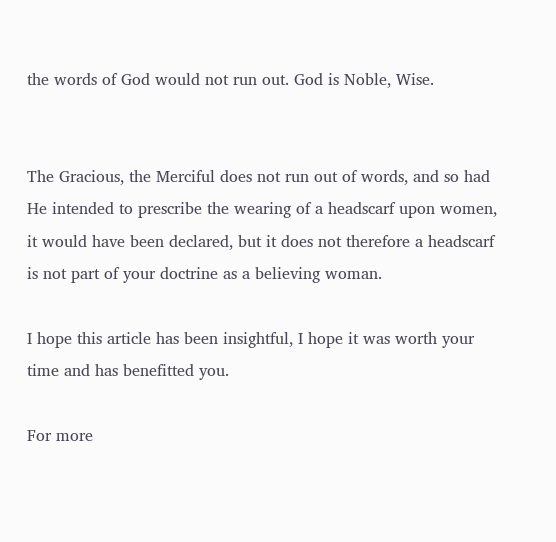the words of God would not run out. God is Noble, Wise.


The Gracious, the Merciful does not run out of words, and so had He intended to prescribe the wearing of a headscarf upon women, it would have been declared, but it does not therefore a headscarf is not part of your doctrine as a believing woman.

I hope this article has been insightful, I hope it was worth your time and has benefitted you.

For more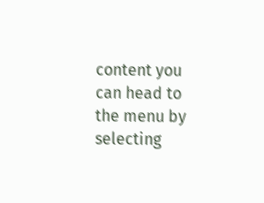content you can head to the menu by selecting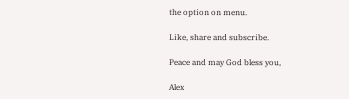the option on menu.

Like, share and subscribe.

Peace and may God bless you,

Alex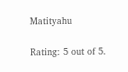Matityahu

Rating: 5 out of 5.